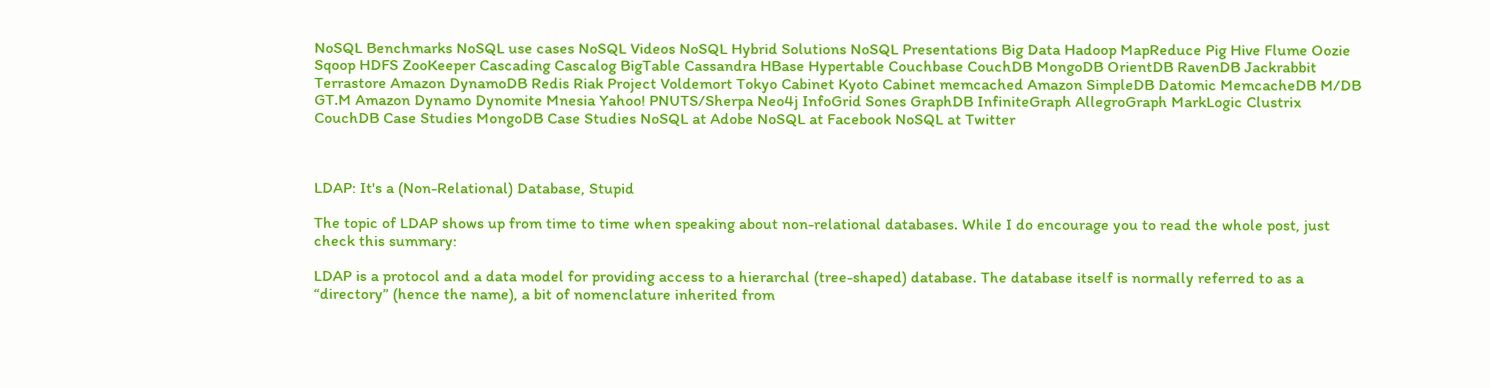NoSQL Benchmarks NoSQL use cases NoSQL Videos NoSQL Hybrid Solutions NoSQL Presentations Big Data Hadoop MapReduce Pig Hive Flume Oozie Sqoop HDFS ZooKeeper Cascading Cascalog BigTable Cassandra HBase Hypertable Couchbase CouchDB MongoDB OrientDB RavenDB Jackrabbit Terrastore Amazon DynamoDB Redis Riak Project Voldemort Tokyo Cabinet Kyoto Cabinet memcached Amazon SimpleDB Datomic MemcacheDB M/DB GT.M Amazon Dynamo Dynomite Mnesia Yahoo! PNUTS/Sherpa Neo4j InfoGrid Sones GraphDB InfiniteGraph AllegroGraph MarkLogic Clustrix CouchDB Case Studies MongoDB Case Studies NoSQL at Adobe NoSQL at Facebook NoSQL at Twitter



LDAP: It's a (Non-Relational) Database, Stupid

The topic of LDAP shows up from time to time when speaking about non-relational databases. While I do encourage you to read the whole post, just check this summary:

LDAP is a protocol and a data model for providing access to a hierarchal (tree-shaped) database. The database itself is normally referred to as a “directory” (hence the name), a bit of nomenclature inherited from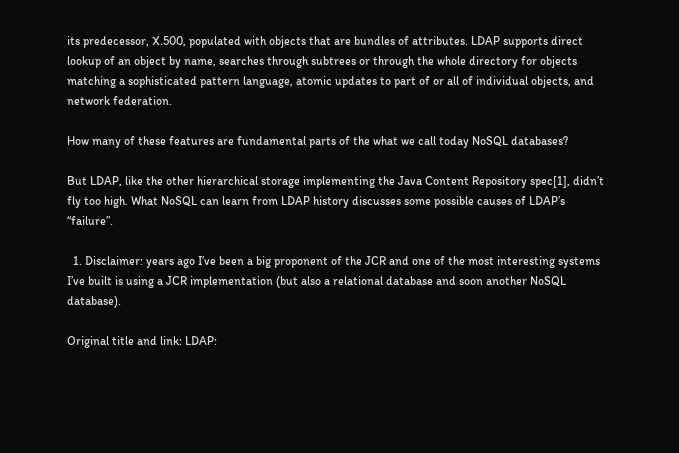its predecessor, X.500, populated with objects that are bundles of attributes. LDAP supports direct lookup of an object by name, searches through subtrees or through the whole directory for objects matching a sophisticated pattern language, atomic updates to part of or all of individual objects, and network federation.

How many of these features are fundamental parts of the what we call today NoSQL databases?

But LDAP, like the other hierarchical storage implementing the Java Content Repository spec[1], didn’t fly too high. What NoSQL can learn from LDAP history discusses some possible causes of LDAP’s “failure”.

  1. Disclaimer: years ago I’ve been a big proponent of the JCR and one of the most interesting systems I’ve built is using a JCR implementation (but also a relational database and soon another NoSQL database).

Original title and link: LDAP: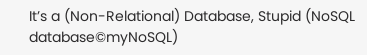It’s a (Non-Relational) Database, Stupid (NoSQL database©myNoSQL)